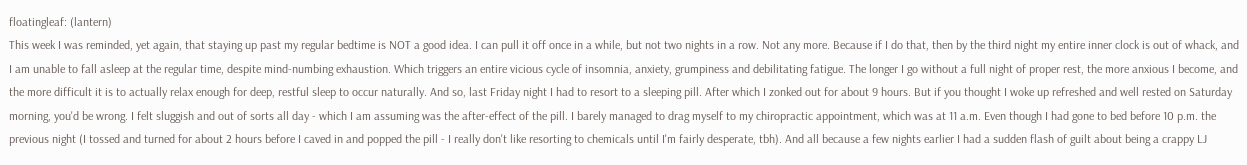floatingleaf: (lantern)
This week I was reminded, yet again, that staying up past my regular bedtime is NOT a good idea. I can pull it off once in a while, but not two nights in a row. Not any more. Because if I do that, then by the third night my entire inner clock is out of whack, and I am unable to fall asleep at the regular time, despite mind-numbing exhaustion. Which triggers an entire vicious cycle of insomnia, anxiety, grumpiness and debilitating fatigue. The longer I go without a full night of proper rest, the more anxious I become, and the more difficult it is to actually relax enough for deep, restful sleep to occur naturally. And so, last Friday night I had to resort to a sleeping pill. After which I zonked out for about 9 hours. But if you thought I woke up refreshed and well rested on Saturday morning, you'd be wrong. I felt sluggish and out of sorts all day - which I am assuming was the after-effect of the pill. I barely managed to drag myself to my chiropractic appointment, which was at 11 a.m. Even though I had gone to bed before 10 p.m. the previous night (I tossed and turned for about 2 hours before I caved in and popped the pill - I really don't like resorting to chemicals until I'm fairly desperate, tbh). And all because a few nights earlier I had a sudden flash of guilt about being a crappy LJ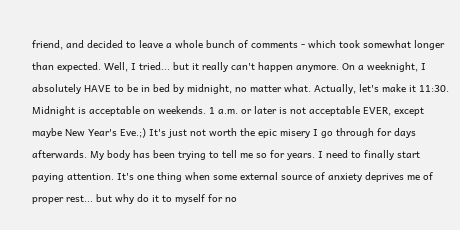friend, and decided to leave a whole bunch of comments - which took somewhat longer than expected. Well, I tried... but it really can't happen anymore. On a weeknight, I absolutely HAVE to be in bed by midnight, no matter what. Actually, let's make it 11:30. Midnight is acceptable on weekends. 1 a.m. or later is not acceptable EVER, except maybe New Year's Eve.;) It's just not worth the epic misery I go through for days afterwards. My body has been trying to tell me so for years. I need to finally start paying attention. It's one thing when some external source of anxiety deprives me of proper rest... but why do it to myself for no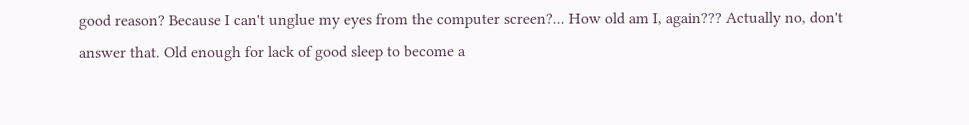good reason? Because I can't unglue my eyes from the computer screen?... How old am I, again??? Actually no, don't answer that. Old enough for lack of good sleep to become a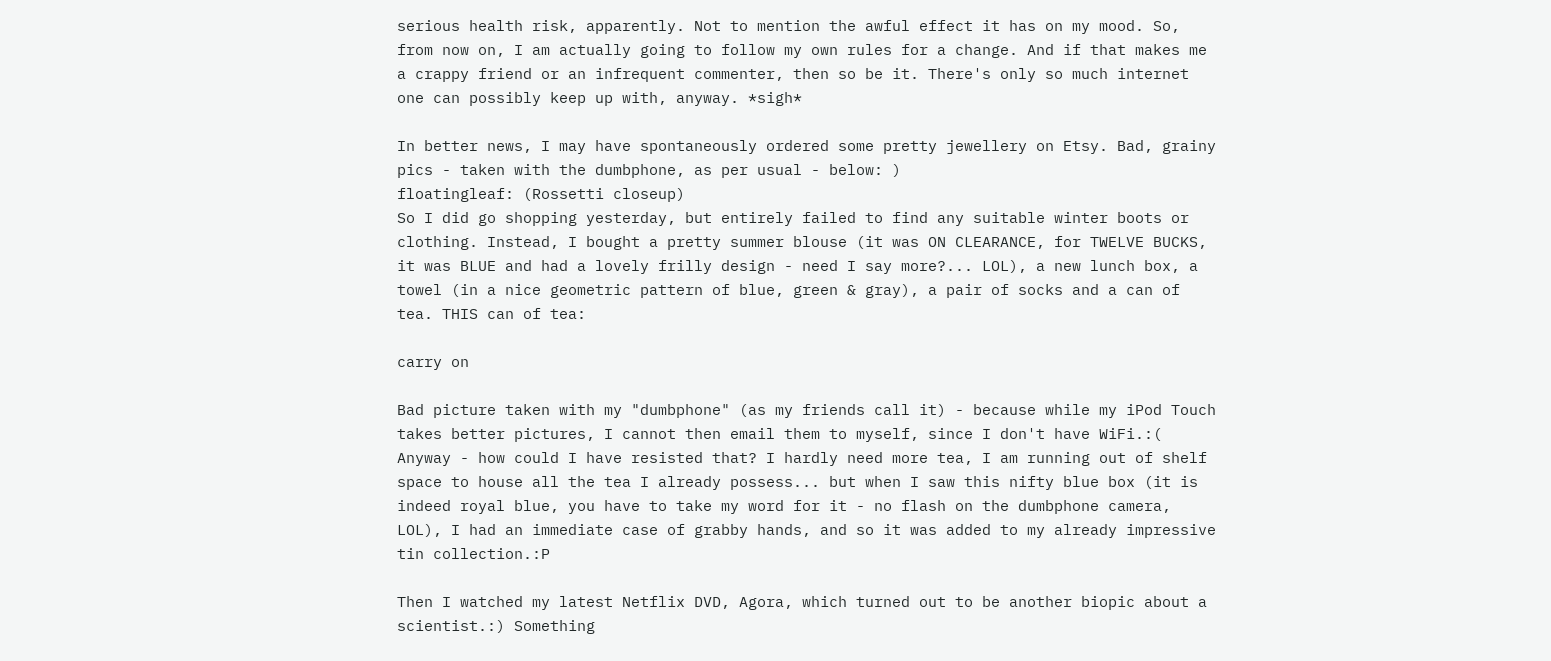serious health risk, apparently. Not to mention the awful effect it has on my mood. So, from now on, I am actually going to follow my own rules for a change. And if that makes me a crappy friend or an infrequent commenter, then so be it. There's only so much internet one can possibly keep up with, anyway. *sigh*

In better news, I may have spontaneously ordered some pretty jewellery on Etsy. Bad, grainy pics - taken with the dumbphone, as per usual - below: )
floatingleaf: (Rossetti closeup)
So I did go shopping yesterday, but entirely failed to find any suitable winter boots or clothing. Instead, I bought a pretty summer blouse (it was ON CLEARANCE, for TWELVE BUCKS, it was BLUE and had a lovely frilly design - need I say more?... LOL), a new lunch box, a towel (in a nice geometric pattern of blue, green & gray), a pair of socks and a can of tea. THIS can of tea:

carry on

Bad picture taken with my "dumbphone" (as my friends call it) - because while my iPod Touch takes better pictures, I cannot then email them to myself, since I don't have WiFi.:( Anyway - how could I have resisted that? I hardly need more tea, I am running out of shelf space to house all the tea I already possess... but when I saw this nifty blue box (it is indeed royal blue, you have to take my word for it - no flash on the dumbphone camera, LOL), I had an immediate case of grabby hands, and so it was added to my already impressive tin collection.:P

Then I watched my latest Netflix DVD, Agora, which turned out to be another biopic about a scientist.:) Something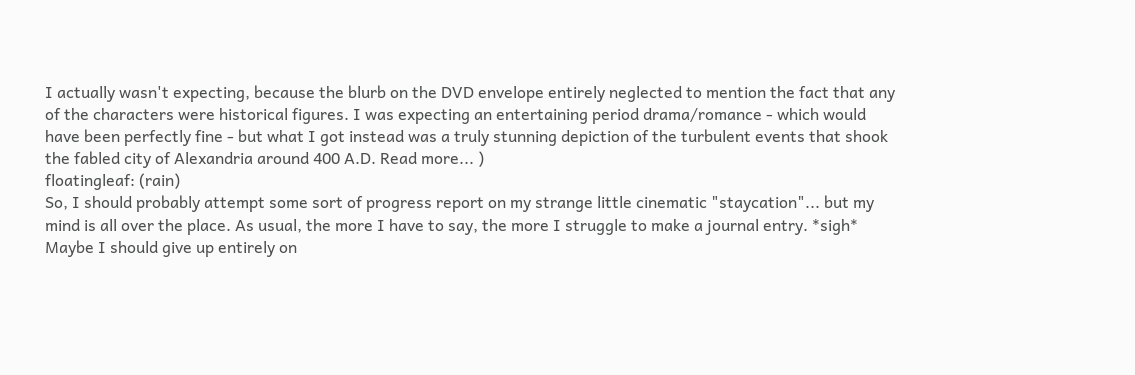I actually wasn't expecting, because the blurb on the DVD envelope entirely neglected to mention the fact that any of the characters were historical figures. I was expecting an entertaining period drama/romance - which would have been perfectly fine - but what I got instead was a truly stunning depiction of the turbulent events that shook the fabled city of Alexandria around 400 A.D. Read more... )
floatingleaf: (rain)
So, I should probably attempt some sort of progress report on my strange little cinematic "staycation"... but my mind is all over the place. As usual, the more I have to say, the more I struggle to make a journal entry. *sigh* Maybe I should give up entirely on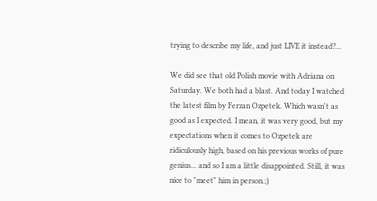trying to describe my life, and just LIVE it instead?...

We did see that old Polish movie with Adriana on Saturday. We both had a blast. And today I watched the latest film by Ferzan Ozpetek. Which wasn't as good as I expected. I mean, it was very good, but my expectations when it comes to Ozpetek are ridiculously high, based on his previous works of pure genius... and so I am a little disappointed. Still, it was nice to "meet" him in person.;)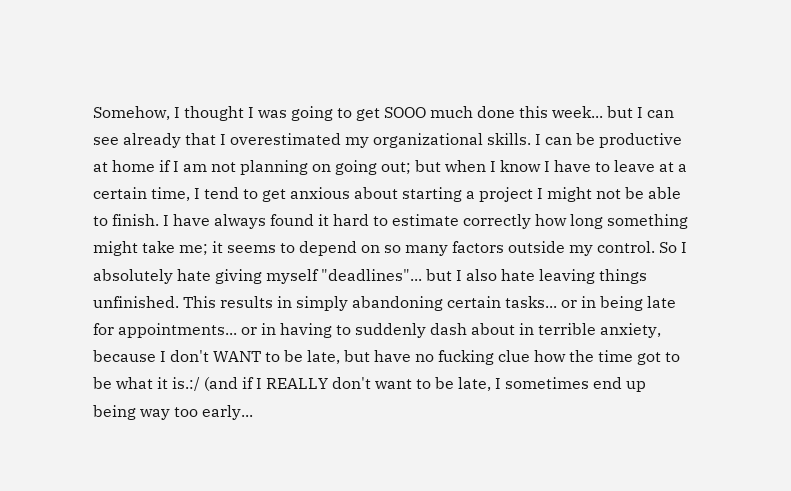Somehow, I thought I was going to get SOOO much done this week... but I can see already that I overestimated my organizational skills. I can be productive at home if I am not planning on going out; but when I know I have to leave at a certain time, I tend to get anxious about starting a project I might not be able to finish. I have always found it hard to estimate correctly how long something might take me; it seems to depend on so many factors outside my control. So I absolutely hate giving myself "deadlines"... but I also hate leaving things unfinished. This results in simply abandoning certain tasks... or in being late for appointments... or in having to suddenly dash about in terrible anxiety, because I don't WANT to be late, but have no fucking clue how the time got to be what it is.:/ (and if I REALLY don't want to be late, I sometimes end up being way too early...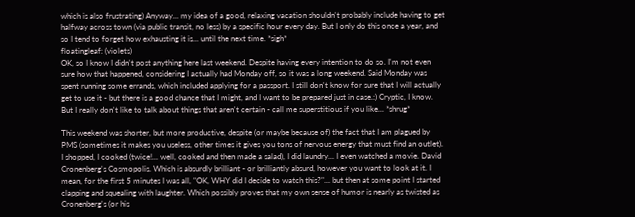which is also frustrating) Anyway... my idea of a good, relaxing vacation shouldn't probably include having to get halfway across town (via public transit, no less) by a specific hour every day. But I only do this once a year, and so I tend to forget how exhausting it is... until the next time. *sigh*
floatingleaf: (violets)
OK, so I know I didn't post anything here last weekend. Despite having every intention to do so. I'm not even sure how that happened, considering I actually had Monday off, so it was a long weekend. Said Monday was spent running some errands, which included applying for a passport. I still don't know for sure that I will actually get to use it - but there is a good chance that I might, and I want to be prepared just in case.:) Cryptic, I know. But I really don't like to talk about things that aren't certain - call me superstitious if you like... *shrug*

This weekend was shorter, but more productive, despite (or maybe because of) the fact that I am plagued by PMS (sometimes it makes you useless, other times it gives you tons of nervous energy that must find an outlet). I shopped, I cooked (twice!... well, cooked and then made a salad), I did laundry... I even watched a movie. David Cronenberg's Cosmopolis. Which is absurdly brilliant - or brilliantly absurd, however you want to look at it. I mean, for the first 5 minutes I was all, "OK, WHY did I decide to watch this?"... but then at some point I started clapping and squealing with laughter. Which possibly proves that my own sense of humor is nearly as twisted as Cronenberg's (or his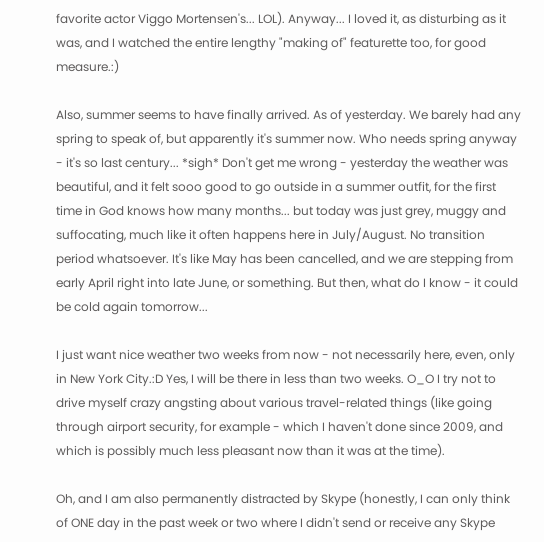favorite actor Viggo Mortensen's... LOL). Anyway... I loved it, as disturbing as it was, and I watched the entire lengthy "making of" featurette too, for good measure.:)

Also, summer seems to have finally arrived. As of yesterday. We barely had any spring to speak of, but apparently it's summer now. Who needs spring anyway - it's so last century... *sigh* Don't get me wrong - yesterday the weather was beautiful, and it felt sooo good to go outside in a summer outfit, for the first time in God knows how many months... but today was just grey, muggy and suffocating, much like it often happens here in July/August. No transition period whatsoever. It's like May has been cancelled, and we are stepping from early April right into late June, or something. But then, what do I know - it could be cold again tomorrow...

I just want nice weather two weeks from now - not necessarily here, even, only in New York City.:D Yes, I will be there in less than two weeks. O_O I try not to drive myself crazy angsting about various travel-related things (like going through airport security, for example - which I haven't done since 2009, and which is possibly much less pleasant now than it was at the time).

Oh, and I am also permanently distracted by Skype (honestly, I can only think of ONE day in the past week or two where I didn't send or receive any Skype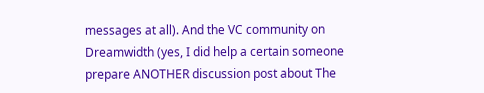messages at all). And the VC community on Dreamwidth (yes, I did help a certain someone prepare ANOTHER discussion post about The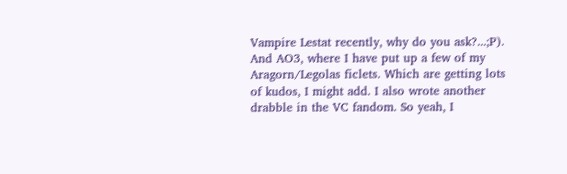Vampire Lestat recently, why do you ask?...;P). And AO3, where I have put up a few of my Aragorn/Legolas ficlets. Which are getting lots of kudos, I might add. I also wrote another drabble in the VC fandom. So yeah, I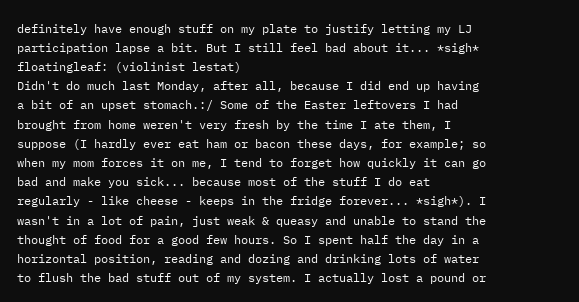definitely have enough stuff on my plate to justify letting my LJ participation lapse a bit. But I still feel bad about it... *sigh*
floatingleaf: (violinist lestat)
Didn't do much last Monday, after all, because I did end up having a bit of an upset stomach.:/ Some of the Easter leftovers I had brought from home weren't very fresh by the time I ate them, I suppose (I hardly ever eat ham or bacon these days, for example; so when my mom forces it on me, I tend to forget how quickly it can go bad and make you sick... because most of the stuff I do eat regularly - like cheese - keeps in the fridge forever... *sigh*). I wasn't in a lot of pain, just weak & queasy and unable to stand the thought of food for a good few hours. So I spent half the day in a horizontal position, reading and dozing and drinking lots of water to flush the bad stuff out of my system. I actually lost a pound or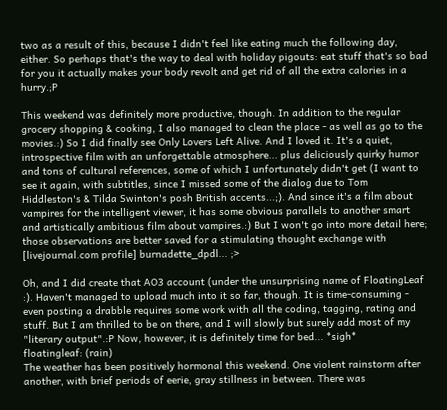two as a result of this, because I didn't feel like eating much the following day, either. So perhaps that's the way to deal with holiday pigouts: eat stuff that's so bad for you it actually makes your body revolt and get rid of all the extra calories in a hurry.;P

This weekend was definitely more productive, though. In addition to the regular grocery shopping & cooking, I also managed to clean the place - as well as go to the movies.:) So I did finally see Only Lovers Left Alive. And I loved it. It's a quiet, introspective film with an unforgettable atmosphere... plus deliciously quirky humor and tons of cultural references, some of which I unfortunately didn't get (I want to see it again, with subtitles, since I missed some of the dialog due to Tom Hiddleston's & Tilda Swinton's posh British accents...;). And since it's a film about vampires for the intelligent viewer, it has some obvious parallels to another smart and artistically ambitious film about vampires.:) But I won't go into more detail here; those observations are better saved for a stimulating thought exchange with [livejournal.com profile] burnadette_dpdl... ;>

Oh, and I did create that AO3 account (under the unsurprising name of FloatingLeaf :). Haven't managed to upload much into it so far, though. It is time-consuming - even posting a drabble requires some work with all the coding, tagging, rating and stuff. But I am thrilled to be on there, and I will slowly but surely add most of my "literary output".:P Now, however, it is definitely time for bed... *sigh*
floatingleaf: (rain)
The weather has been positively hormonal this weekend. One violent rainstorm after another, with brief periods of eerie, gray stillness in between. There was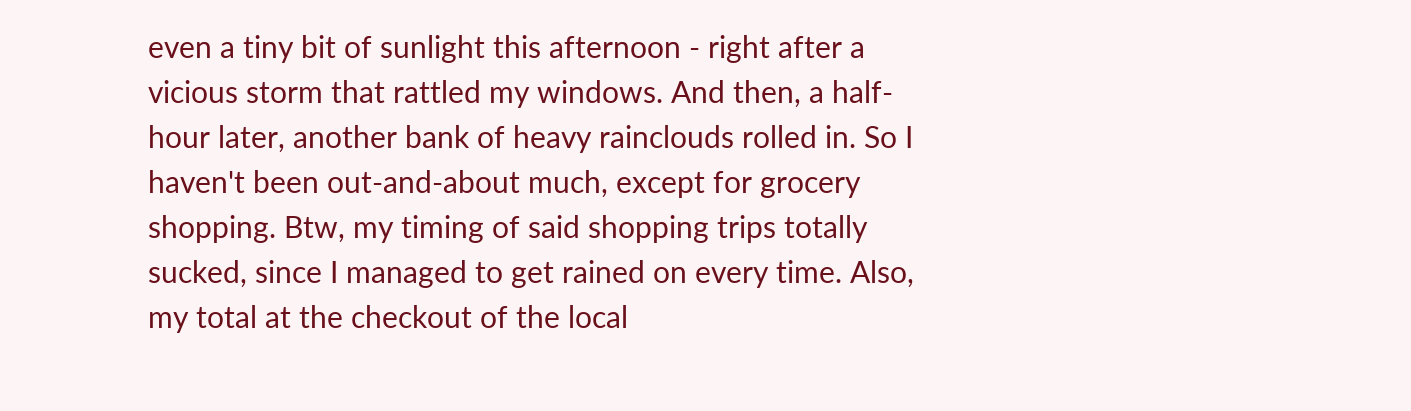even a tiny bit of sunlight this afternoon - right after a vicious storm that rattled my windows. And then, a half-hour later, another bank of heavy rainclouds rolled in. So I haven't been out-and-about much, except for grocery shopping. Btw, my timing of said shopping trips totally sucked, since I managed to get rained on every time. Also, my total at the checkout of the local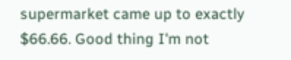supermarket came up to exactly $66.66. Good thing I'm not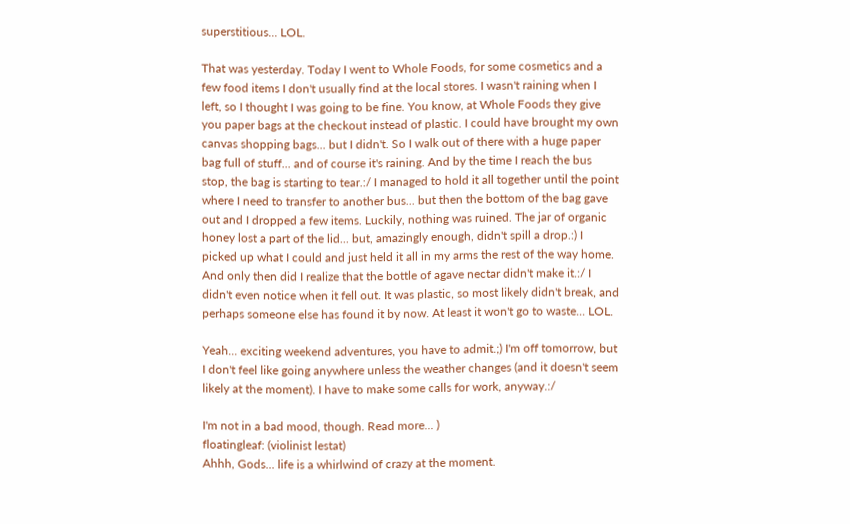superstitious... LOL.

That was yesterday. Today I went to Whole Foods, for some cosmetics and a few food items I don't usually find at the local stores. I wasn't raining when I left, so I thought I was going to be fine. You know, at Whole Foods they give you paper bags at the checkout instead of plastic. I could have brought my own canvas shopping bags... but I didn't. So I walk out of there with a huge paper bag full of stuff... and of course it's raining. And by the time I reach the bus stop, the bag is starting to tear.:/ I managed to hold it all together until the point where I need to transfer to another bus... but then the bottom of the bag gave out and I dropped a few items. Luckily, nothing was ruined. The jar of organic honey lost a part of the lid... but, amazingly enough, didn't spill a drop.:) I picked up what I could and just held it all in my arms the rest of the way home. And only then did I realize that the bottle of agave nectar didn't make it.:/ I didn't even notice when it fell out. It was plastic, so most likely didn't break, and perhaps someone else has found it by now. At least it won't go to waste... LOL.

Yeah... exciting weekend adventures, you have to admit.;) I'm off tomorrow, but I don't feel like going anywhere unless the weather changes (and it doesn't seem likely at the moment). I have to make some calls for work, anyway.:/

I'm not in a bad mood, though. Read more... )
floatingleaf: (violinist lestat)
Ahhh, Gods... life is a whirlwind of crazy at the moment.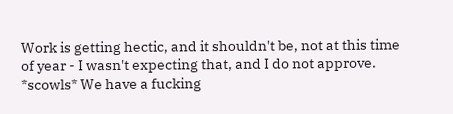Work is getting hectic, and it shouldn't be, not at this time of year - I wasn't expecting that, and I do not approve. *scowls* We have a fucking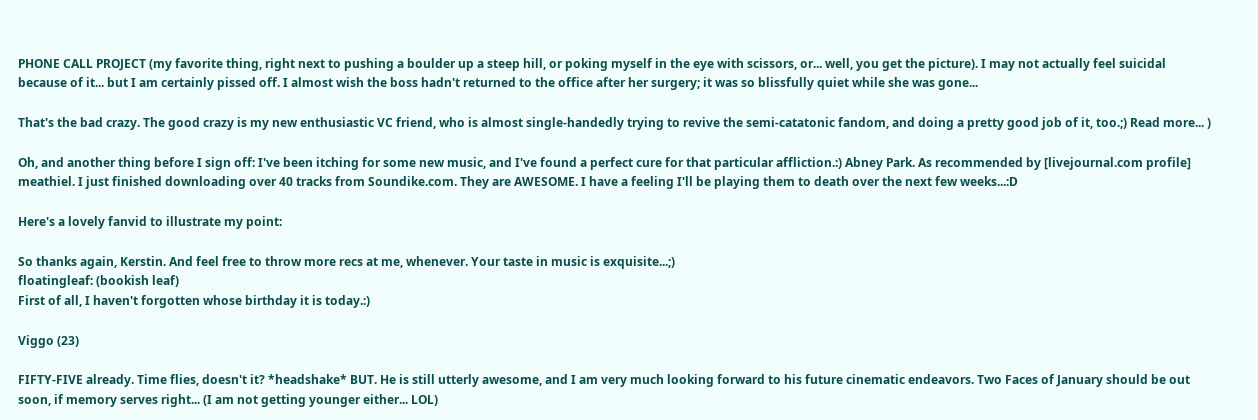PHONE CALL PROJECT (my favorite thing, right next to pushing a boulder up a steep hill, or poking myself in the eye with scissors, or... well, you get the picture). I may not actually feel suicidal because of it... but I am certainly pissed off. I almost wish the boss hadn't returned to the office after her surgery; it was so blissfully quiet while she was gone...

That's the bad crazy. The good crazy is my new enthusiastic VC friend, who is almost single-handedly trying to revive the semi-catatonic fandom, and doing a pretty good job of it, too.;) Read more... )

Oh, and another thing before I sign off: I've been itching for some new music, and I've found a perfect cure for that particular affliction.:) Abney Park. As recommended by [livejournal.com profile] meathiel. I just finished downloading over 40 tracks from Soundike.com. They are AWESOME. I have a feeling I'll be playing them to death over the next few weeks...:D

Here's a lovely fanvid to illustrate my point:

So thanks again, Kerstin. And feel free to throw more recs at me, whenever. Your taste in music is exquisite...;)
floatingleaf: (bookish leaf)
First of all, I haven't forgotten whose birthday it is today.:)

Viggo (23)

FIFTY-FIVE already. Time flies, doesn't it? *headshake* BUT. He is still utterly awesome, and I am very much looking forward to his future cinematic endeavors. Two Faces of January should be out soon, if memory serves right... (I am not getting younger either... LOL)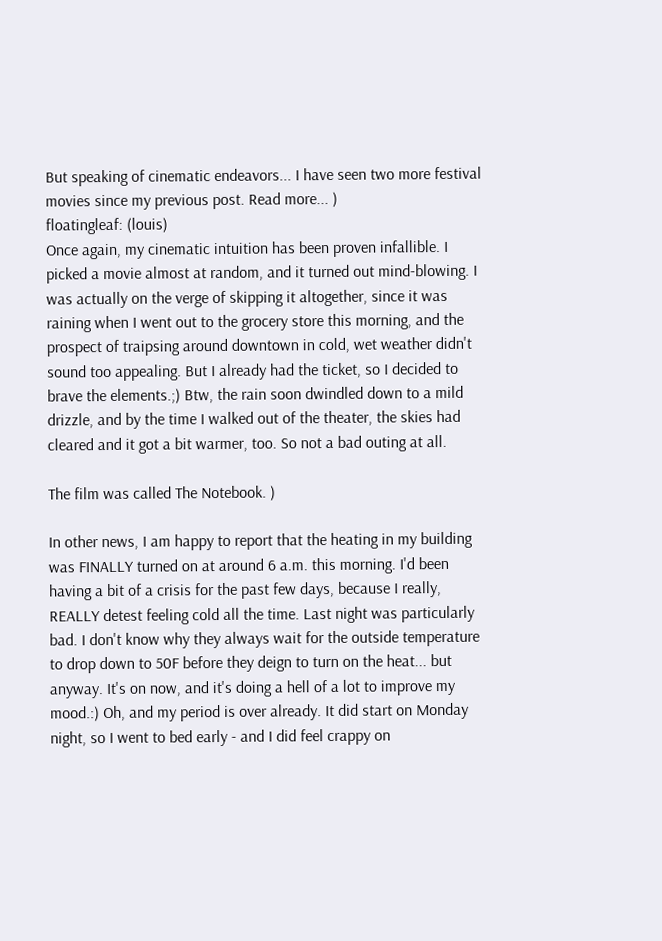But speaking of cinematic endeavors... I have seen two more festival movies since my previous post. Read more... )
floatingleaf: (louis)
Once again, my cinematic intuition has been proven infallible. I picked a movie almost at random, and it turned out mind-blowing. I was actually on the verge of skipping it altogether, since it was raining when I went out to the grocery store this morning, and the prospect of traipsing around downtown in cold, wet weather didn't sound too appealing. But I already had the ticket, so I decided to brave the elements.;) Btw, the rain soon dwindled down to a mild drizzle, and by the time I walked out of the theater, the skies had cleared and it got a bit warmer, too. So not a bad outing at all.

The film was called The Notebook. )

In other news, I am happy to report that the heating in my building was FINALLY turned on at around 6 a.m. this morning. I'd been having a bit of a crisis for the past few days, because I really, REALLY detest feeling cold all the time. Last night was particularly bad. I don't know why they always wait for the outside temperature to drop down to 50F before they deign to turn on the heat... but anyway. It's on now, and it's doing a hell of a lot to improve my mood.:) Oh, and my period is over already. It did start on Monday night, so I went to bed early - and I did feel crappy on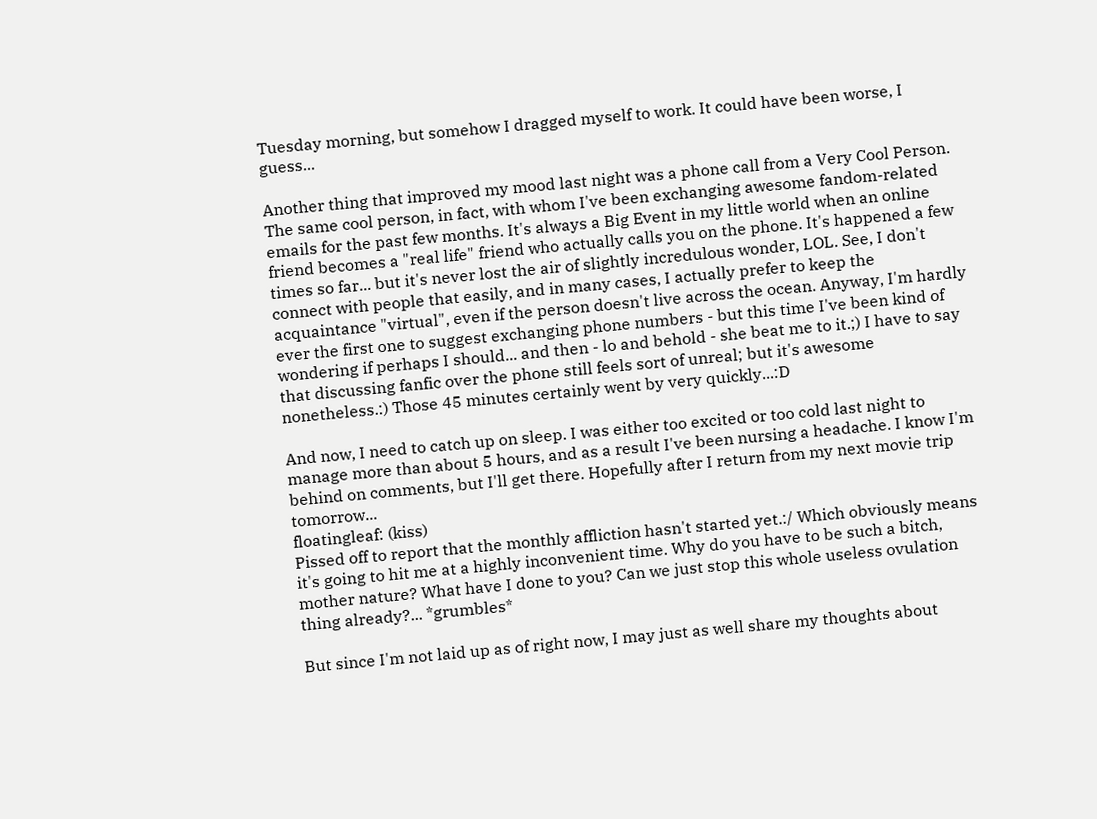Tuesday morning, but somehow I dragged myself to work. It could have been worse, I guess...

Another thing that improved my mood last night was a phone call from a Very Cool Person. The same cool person, in fact, with whom I've been exchanging awesome fandom-related emails for the past few months. It's always a Big Event in my little world when an online friend becomes a "real life" friend who actually calls you on the phone. It's happened a few times so far... but it's never lost the air of slightly incredulous wonder, LOL. See, I don't connect with people that easily, and in many cases, I actually prefer to keep the acquaintance "virtual", even if the person doesn't live across the ocean. Anyway, I'm hardly ever the first one to suggest exchanging phone numbers - but this time I've been kind of wondering if perhaps I should... and then - lo and behold - she beat me to it.;) I have to say that discussing fanfic over the phone still feels sort of unreal; but it's awesome nonetheless.:) Those 45 minutes certainly went by very quickly...:D

And now, I need to catch up on sleep. I was either too excited or too cold last night to manage more than about 5 hours, and as a result I've been nursing a headache. I know I'm behind on comments, but I'll get there. Hopefully after I return from my next movie trip tomorrow...
floatingleaf: (kiss)
Pissed off to report that the monthly affliction hasn't started yet.:/ Which obviously means it's going to hit me at a highly inconvenient time. Why do you have to be such a bitch, mother nature? What have I done to you? Can we just stop this whole useless ovulation thing already?... *grumbles*

But since I'm not laid up as of right now, I may just as well share my thoughts about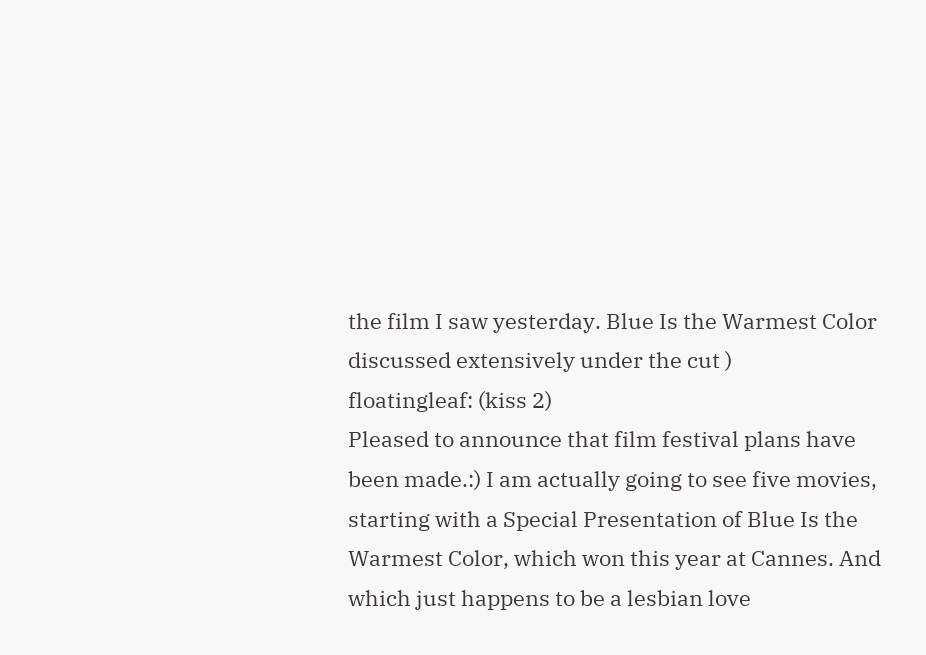the film I saw yesterday. Blue Is the Warmest Color discussed extensively under the cut )
floatingleaf: (kiss 2)
Pleased to announce that film festival plans have been made.:) I am actually going to see five movies, starting with a Special Presentation of Blue Is the Warmest Color, which won this year at Cannes. And which just happens to be a lesbian love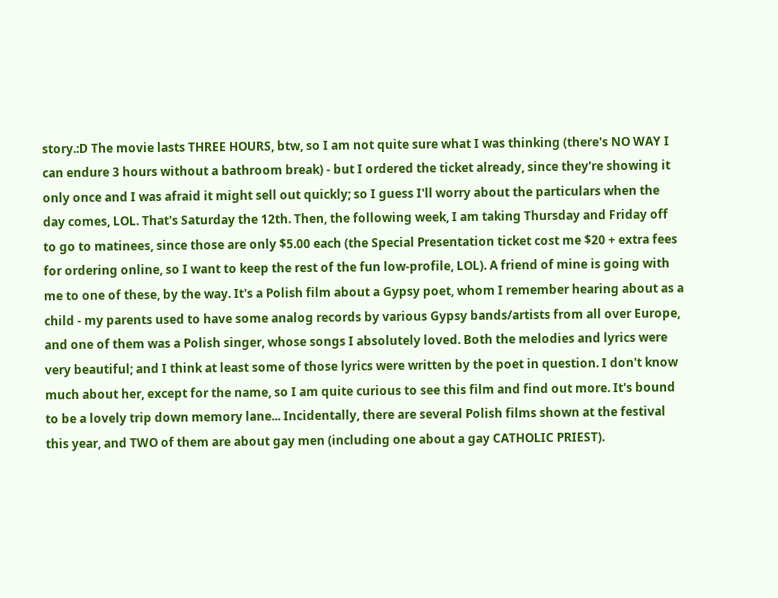story.:D The movie lasts THREE HOURS, btw, so I am not quite sure what I was thinking (there's NO WAY I can endure 3 hours without a bathroom break) - but I ordered the ticket already, since they're showing it only once and I was afraid it might sell out quickly; so I guess I'll worry about the particulars when the day comes, LOL. That's Saturday the 12th. Then, the following week, I am taking Thursday and Friday off to go to matinees, since those are only $5.00 each (the Special Presentation ticket cost me $20 + extra fees for ordering online, so I want to keep the rest of the fun low-profile, LOL). A friend of mine is going with me to one of these, by the way. It's a Polish film about a Gypsy poet, whom I remember hearing about as a child - my parents used to have some analog records by various Gypsy bands/artists from all over Europe, and one of them was a Polish singer, whose songs I absolutely loved. Both the melodies and lyrics were very beautiful; and I think at least some of those lyrics were written by the poet in question. I don't know much about her, except for the name, so I am quite curious to see this film and find out more. It's bound to be a lovely trip down memory lane... Incidentally, there are several Polish films shown at the festival this year, and TWO of them are about gay men (including one about a gay CATHOLIC PRIEST).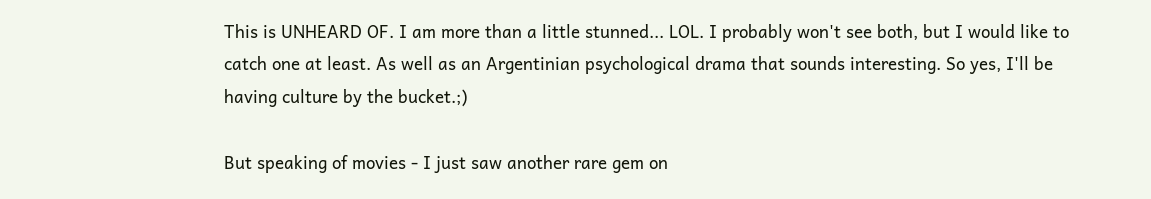This is UNHEARD OF. I am more than a little stunned... LOL. I probably won't see both, but I would like to catch one at least. As well as an Argentinian psychological drama that sounds interesting. So yes, I'll be having culture by the bucket.;)

But speaking of movies - I just saw another rare gem on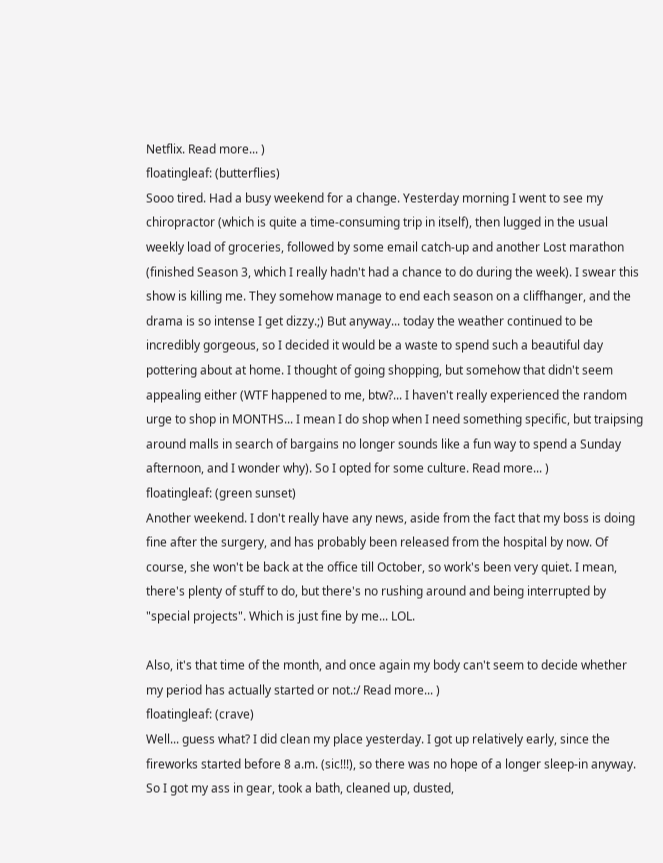Netflix. Read more... )
floatingleaf: (butterflies)
Sooo tired. Had a busy weekend for a change. Yesterday morning I went to see my chiropractor (which is quite a time-consuming trip in itself), then lugged in the usual weekly load of groceries, followed by some email catch-up and another Lost marathon (finished Season 3, which I really hadn't had a chance to do during the week). I swear this show is killing me. They somehow manage to end each season on a cliffhanger, and the drama is so intense I get dizzy.;) But anyway... today the weather continued to be incredibly gorgeous, so I decided it would be a waste to spend such a beautiful day pottering about at home. I thought of going shopping, but somehow that didn't seem appealing either (WTF happened to me, btw?... I haven't really experienced the random urge to shop in MONTHS... I mean I do shop when I need something specific, but traipsing around malls in search of bargains no longer sounds like a fun way to spend a Sunday afternoon, and I wonder why). So I opted for some culture. Read more... )
floatingleaf: (green sunset)
Another weekend. I don't really have any news, aside from the fact that my boss is doing fine after the surgery, and has probably been released from the hospital by now. Of course, she won't be back at the office till October, so work's been very quiet. I mean, there's plenty of stuff to do, but there's no rushing around and being interrupted by "special projects". Which is just fine by me... LOL.

Also, it's that time of the month, and once again my body can't seem to decide whether my period has actually started or not.:/ Read more... )
floatingleaf: (crave)
Well... guess what? I did clean my place yesterday. I got up relatively early, since the fireworks started before 8 a.m. (sic!!!), so there was no hope of a longer sleep-in anyway. So I got my ass in gear, took a bath, cleaned up, dusted,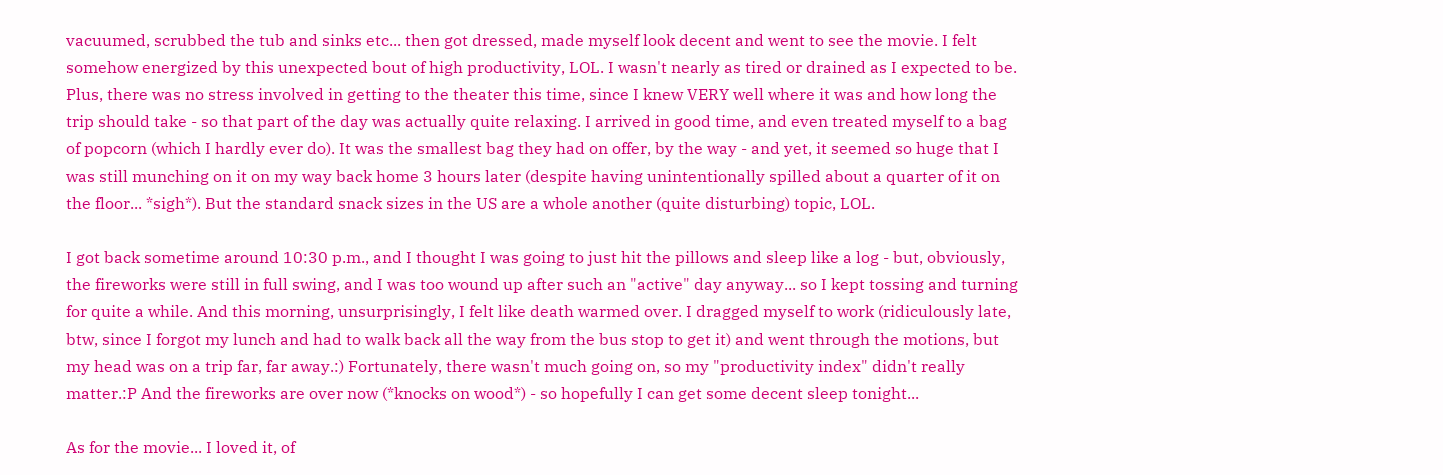vacuumed, scrubbed the tub and sinks etc... then got dressed, made myself look decent and went to see the movie. I felt somehow energized by this unexpected bout of high productivity, LOL. I wasn't nearly as tired or drained as I expected to be. Plus, there was no stress involved in getting to the theater this time, since I knew VERY well where it was and how long the trip should take - so that part of the day was actually quite relaxing. I arrived in good time, and even treated myself to a bag of popcorn (which I hardly ever do). It was the smallest bag they had on offer, by the way - and yet, it seemed so huge that I was still munching on it on my way back home 3 hours later (despite having unintentionally spilled about a quarter of it on the floor... *sigh*). But the standard snack sizes in the US are a whole another (quite disturbing) topic, LOL.

I got back sometime around 10:30 p.m., and I thought I was going to just hit the pillows and sleep like a log - but, obviously, the fireworks were still in full swing, and I was too wound up after such an "active" day anyway... so I kept tossing and turning for quite a while. And this morning, unsurprisingly, I felt like death warmed over. I dragged myself to work (ridiculously late, btw, since I forgot my lunch and had to walk back all the way from the bus stop to get it) and went through the motions, but my head was on a trip far, far away.:) Fortunately, there wasn't much going on, so my "productivity index" didn't really matter.:P And the fireworks are over now (*knocks on wood*) - so hopefully I can get some decent sleep tonight...

As for the movie... I loved it, of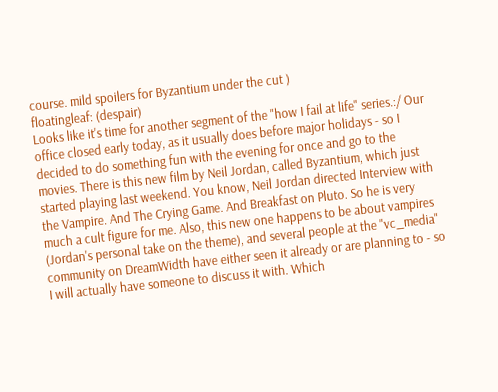course. mild spoilers for Byzantium under the cut )
floatingleaf: (despair)
Looks like it's time for another segment of the "how I fail at life" series.:/ Our office closed early today, as it usually does before major holidays - so I decided to do something fun with the evening for once and go to the movies. There is this new film by Neil Jordan, called Byzantium, which just started playing last weekend. You know, Neil Jordan directed Interview with the Vampire. And The Crying Game. And Breakfast on Pluto. So he is very much a cult figure for me. Also, this new one happens to be about vampires (Jordan's personal take on the theme), and several people at the "vc_media" community on DreamWidth have either seen it already or are planning to - so I will actually have someone to discuss it with. Which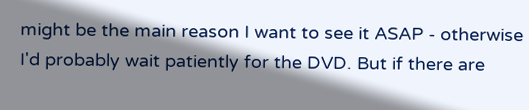might be the main reason I want to see it ASAP - otherwise I'd probably wait patiently for the DVD. But if there are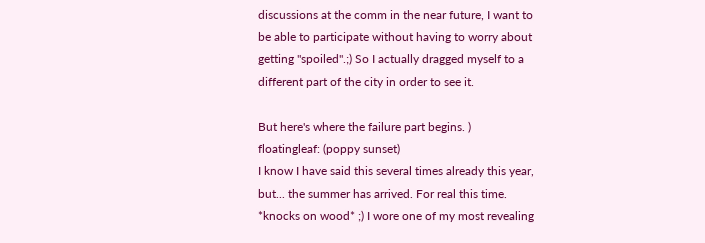discussions at the comm in the near future, I want to be able to participate without having to worry about getting "spoiled".;) So I actually dragged myself to a different part of the city in order to see it.

But here's where the failure part begins. )
floatingleaf: (poppy sunset)
I know I have said this several times already this year, but... the summer has arrived. For real this time. *knocks on wood* ;) I wore one of my most revealing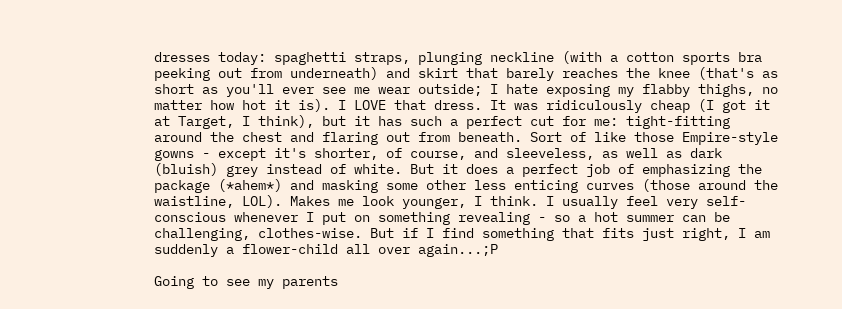dresses today: spaghetti straps, plunging neckline (with a cotton sports bra peeking out from underneath) and skirt that barely reaches the knee (that's as short as you'll ever see me wear outside; I hate exposing my flabby thighs, no matter how hot it is). I LOVE that dress. It was ridiculously cheap (I got it at Target, I think), but it has such a perfect cut for me: tight-fitting around the chest and flaring out from beneath. Sort of like those Empire-style gowns - except it's shorter, of course, and sleeveless, as well as dark (bluish) grey instead of white. But it does a perfect job of emphasizing the package (*ahem*) and masking some other less enticing curves (those around the waistline, LOL). Makes me look younger, I think. I usually feel very self-conscious whenever I put on something revealing - so a hot summer can be challenging, clothes-wise. But if I find something that fits just right, I am suddenly a flower-child all over again...;P

Going to see my parents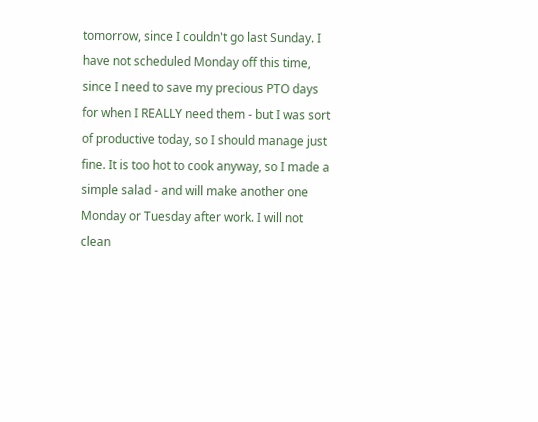tomorrow, since I couldn't go last Sunday. I have not scheduled Monday off this time, since I need to save my precious PTO days for when I REALLY need them - but I was sort of productive today, so I should manage just fine. It is too hot to cook anyway, so I made a simple salad - and will make another one Monday or Tuesday after work. I will not clean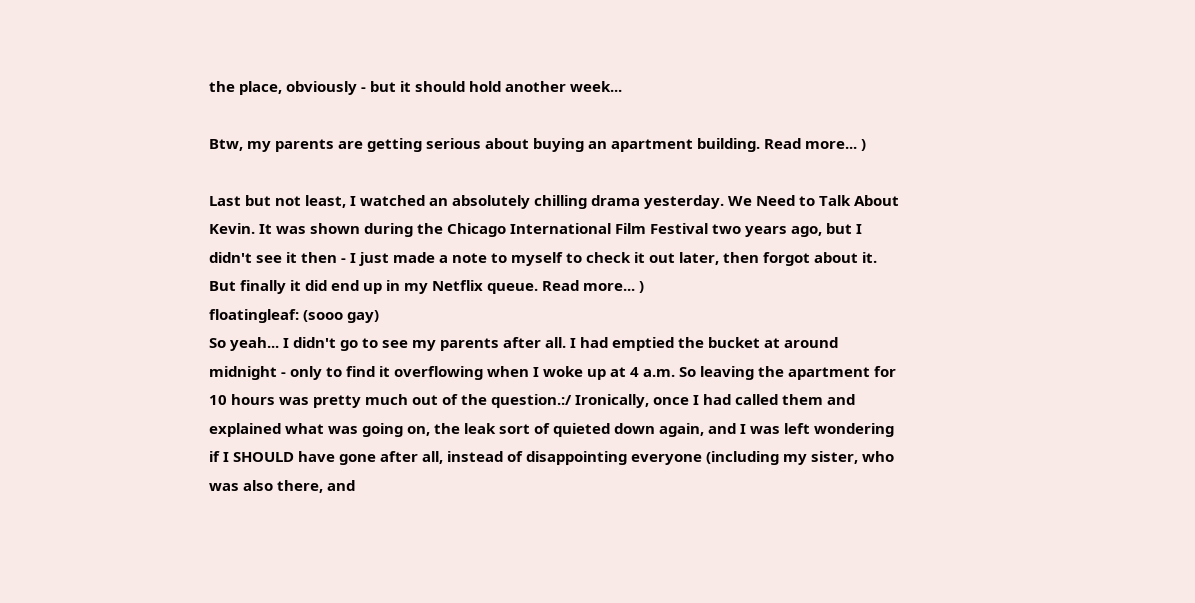the place, obviously - but it should hold another week...

Btw, my parents are getting serious about buying an apartment building. Read more... )

Last but not least, I watched an absolutely chilling drama yesterday. We Need to Talk About Kevin. It was shown during the Chicago International Film Festival two years ago, but I didn't see it then - I just made a note to myself to check it out later, then forgot about it. But finally it did end up in my Netflix queue. Read more... )
floatingleaf: (sooo gay)
So yeah... I didn't go to see my parents after all. I had emptied the bucket at around midnight - only to find it overflowing when I woke up at 4 a.m. So leaving the apartment for 10 hours was pretty much out of the question.:/ Ironically, once I had called them and explained what was going on, the leak sort of quieted down again, and I was left wondering if I SHOULD have gone after all, instead of disappointing everyone (including my sister, who was also there, and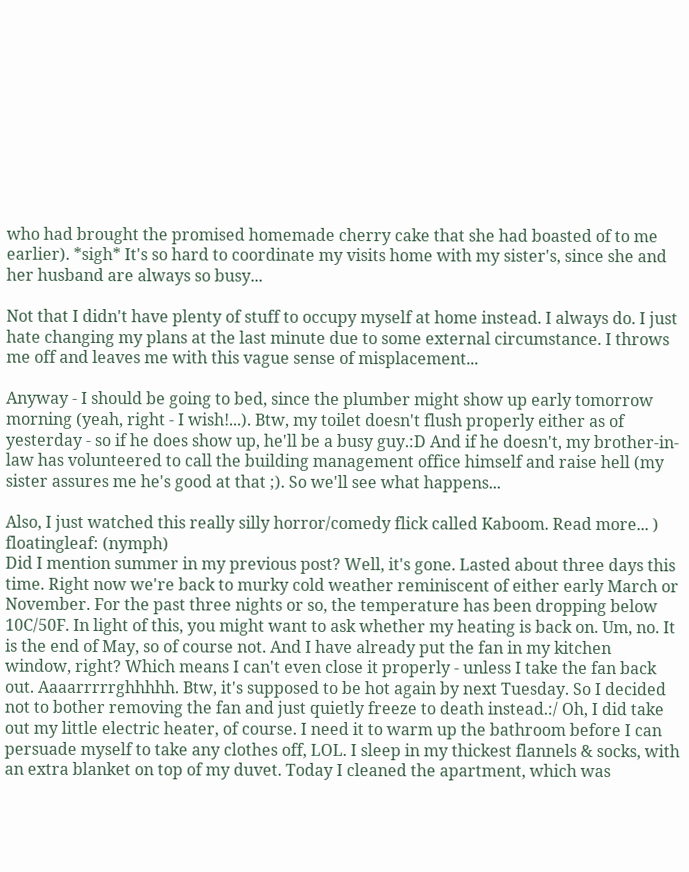who had brought the promised homemade cherry cake that she had boasted of to me earlier). *sigh* It's so hard to coordinate my visits home with my sister's, since she and her husband are always so busy...

Not that I didn't have plenty of stuff to occupy myself at home instead. I always do. I just hate changing my plans at the last minute due to some external circumstance. I throws me off and leaves me with this vague sense of misplacement...

Anyway - I should be going to bed, since the plumber might show up early tomorrow morning (yeah, right - I wish!...). Btw, my toilet doesn't flush properly either as of yesterday - so if he does show up, he'll be a busy guy.:D And if he doesn't, my brother-in-law has volunteered to call the building management office himself and raise hell (my sister assures me he's good at that ;). So we'll see what happens...

Also, I just watched this really silly horror/comedy flick called Kaboom. Read more... )
floatingleaf: (nymph)
Did I mention summer in my previous post? Well, it's gone. Lasted about three days this time. Right now we're back to murky cold weather reminiscent of either early March or November. For the past three nights or so, the temperature has been dropping below 10C/50F. In light of this, you might want to ask whether my heating is back on. Um, no. It is the end of May, so of course not. And I have already put the fan in my kitchen window, right? Which means I can't even close it properly - unless I take the fan back out. Aaaarrrrrghhhhh. Btw, it's supposed to be hot again by next Tuesday. So I decided not to bother removing the fan and just quietly freeze to death instead.:/ Oh, I did take out my little electric heater, of course. I need it to warm up the bathroom before I can persuade myself to take any clothes off, LOL. I sleep in my thickest flannels & socks, with an extra blanket on top of my duvet. Today I cleaned the apartment, which was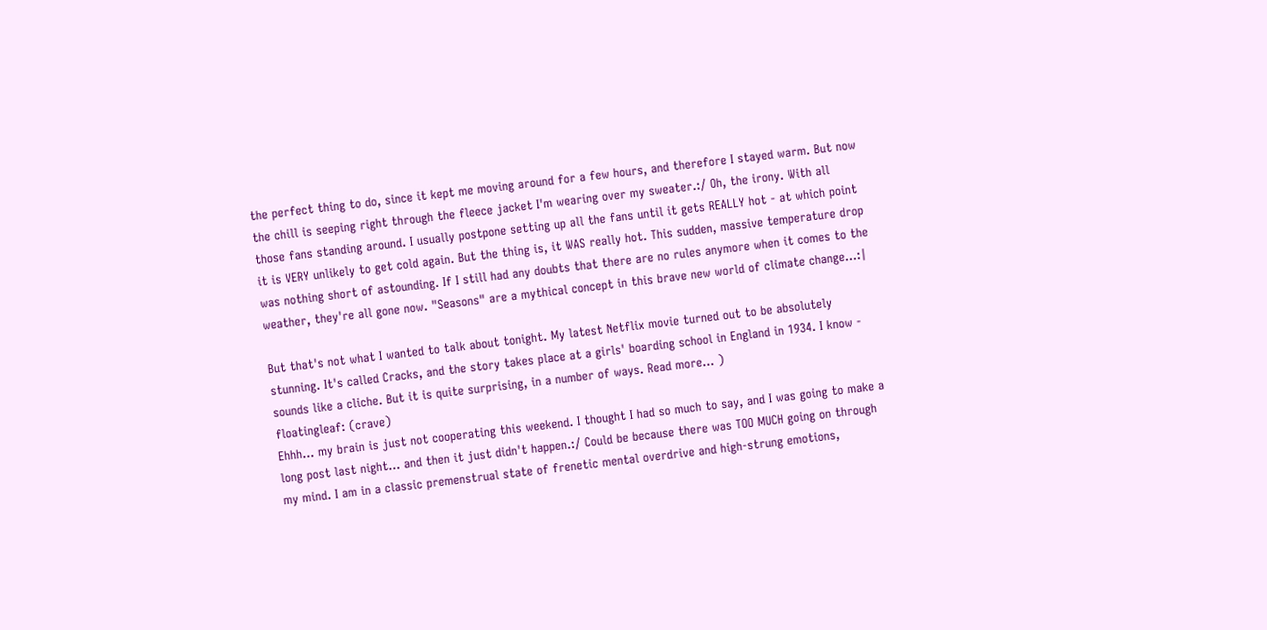the perfect thing to do, since it kept me moving around for a few hours, and therefore I stayed warm. But now the chill is seeping right through the fleece jacket I'm wearing over my sweater.:/ Oh, the irony. With all those fans standing around. I usually postpone setting up all the fans until it gets REALLY hot - at which point it is VERY unlikely to get cold again. But the thing is, it WAS really hot. This sudden, massive temperature drop was nothing short of astounding. If I still had any doubts that there are no rules anymore when it comes to the weather, they're all gone now. "Seasons" are a mythical concept in this brave new world of climate change...:|

But that's not what I wanted to talk about tonight. My latest Netflix movie turned out to be absolutely stunning. It's called Cracks, and the story takes place at a girls' boarding school in England in 1934. I know - sounds like a cliche. But it is quite surprising, in a number of ways. Read more... )
floatingleaf: (crave)
Ehhh... my brain is just not cooperating this weekend. I thought I had so much to say, and I was going to make a long post last night... and then it just didn't happen.:/ Could be because there was TOO MUCH going on through my mind. I am in a classic premenstrual state of frenetic mental overdrive and high-strung emotions,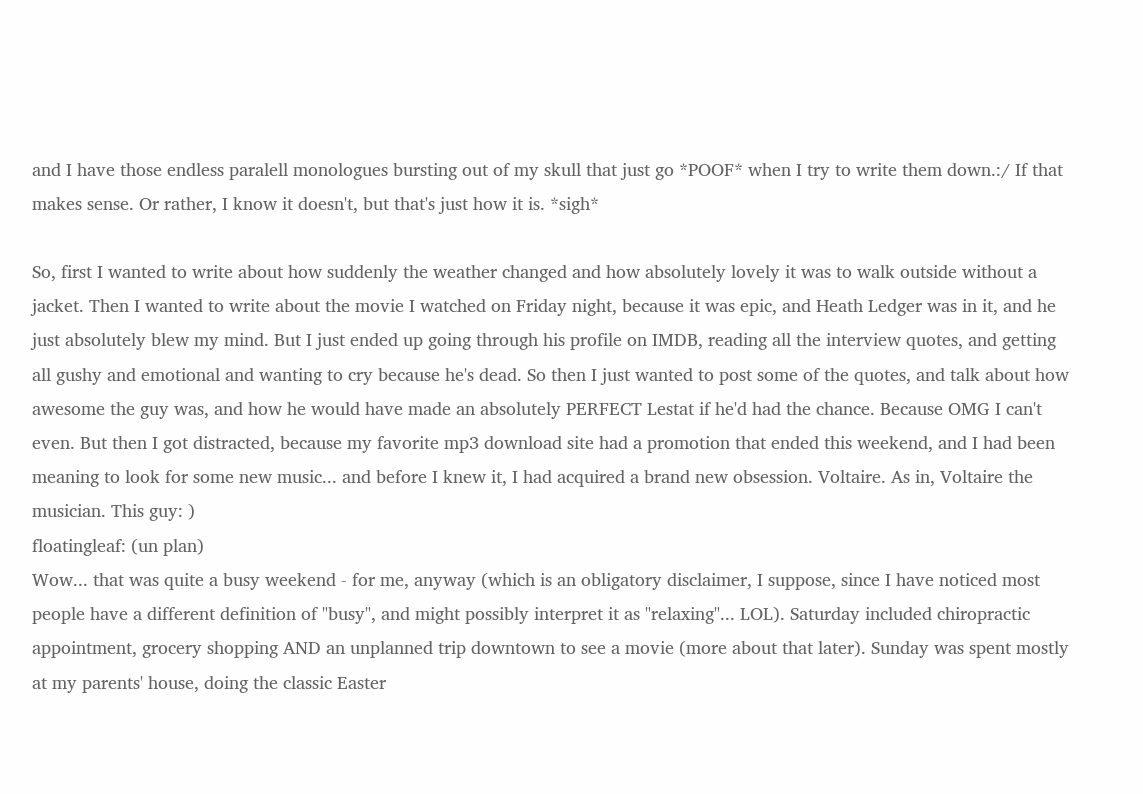and I have those endless paralell monologues bursting out of my skull that just go *POOF* when I try to write them down.:/ If that makes sense. Or rather, I know it doesn't, but that's just how it is. *sigh*

So, first I wanted to write about how suddenly the weather changed and how absolutely lovely it was to walk outside without a jacket. Then I wanted to write about the movie I watched on Friday night, because it was epic, and Heath Ledger was in it, and he just absolutely blew my mind. But I just ended up going through his profile on IMDB, reading all the interview quotes, and getting all gushy and emotional and wanting to cry because he's dead. So then I just wanted to post some of the quotes, and talk about how awesome the guy was, and how he would have made an absolutely PERFECT Lestat if he'd had the chance. Because OMG I can't even. But then I got distracted, because my favorite mp3 download site had a promotion that ended this weekend, and I had been meaning to look for some new music... and before I knew it, I had acquired a brand new obsession. Voltaire. As in, Voltaire the musician. This guy: )
floatingleaf: (un plan)
Wow... that was quite a busy weekend - for me, anyway (which is an obligatory disclaimer, I suppose, since I have noticed most people have a different definition of "busy", and might possibly interpret it as "relaxing"... LOL). Saturday included chiropractic appointment, grocery shopping AND an unplanned trip downtown to see a movie (more about that later). Sunday was spent mostly at my parents' house, doing the classic Easter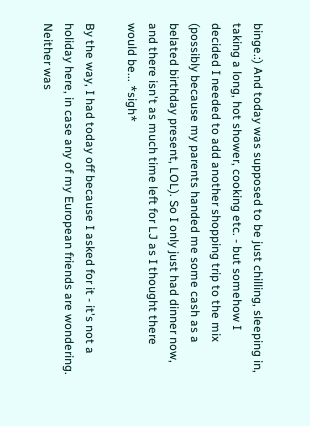binge.:) And today was supposed to be just chilling, sleeping in, taking a long, hot shower, cooking etc. - but somehow I decided I needed to add another shopping trip to the mix (possibly because my parents handed me some cash as a belated birthday present, LOL). So I only just had dinner now, and there isn't as much time left for LJ as I thought there would be... *sigh*

By the way, I had today off because I asked for it - it's not a holiday here, in case any of my European friends are wondering. Neither was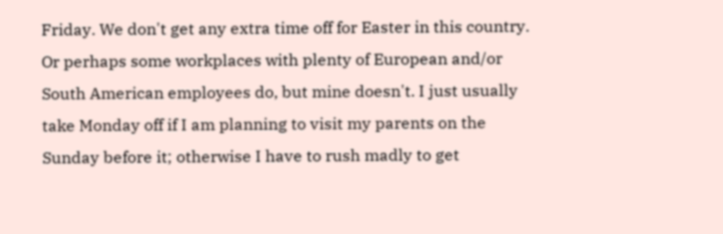Friday. We don't get any extra time off for Easter in this country. Or perhaps some workplaces with plenty of European and/or South American employees do, but mine doesn't. I just usually take Monday off if I am planning to visit my parents on the Sunday before it; otherwise I have to rush madly to get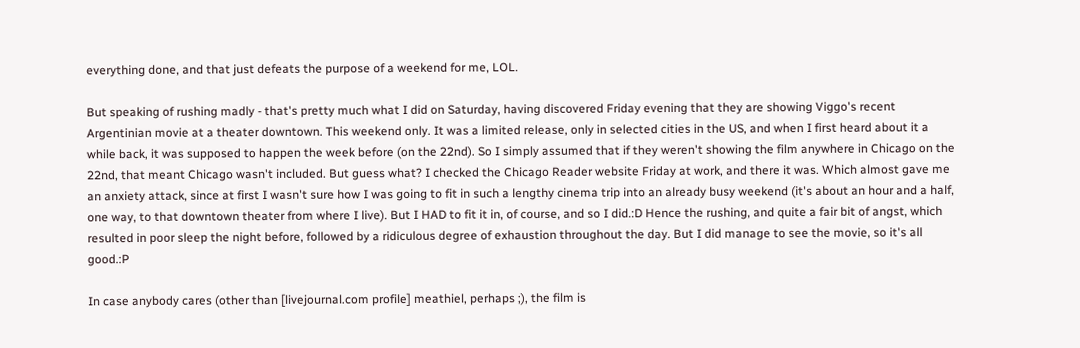everything done, and that just defeats the purpose of a weekend for me, LOL.

But speaking of rushing madly - that's pretty much what I did on Saturday, having discovered Friday evening that they are showing Viggo's recent Argentinian movie at a theater downtown. This weekend only. It was a limited release, only in selected cities in the US, and when I first heard about it a while back, it was supposed to happen the week before (on the 22nd). So I simply assumed that if they weren't showing the film anywhere in Chicago on the 22nd, that meant Chicago wasn't included. But guess what? I checked the Chicago Reader website Friday at work, and there it was. Which almost gave me an anxiety attack, since at first I wasn't sure how I was going to fit in such a lengthy cinema trip into an already busy weekend (it's about an hour and a half, one way, to that downtown theater from where I live). But I HAD to fit it in, of course, and so I did.:D Hence the rushing, and quite a fair bit of angst, which resulted in poor sleep the night before, followed by a ridiculous degree of exhaustion throughout the day. But I did manage to see the movie, so it's all good.:P

In case anybody cares (other than [livejournal.com profile] meathiel, perhaps ;), the film is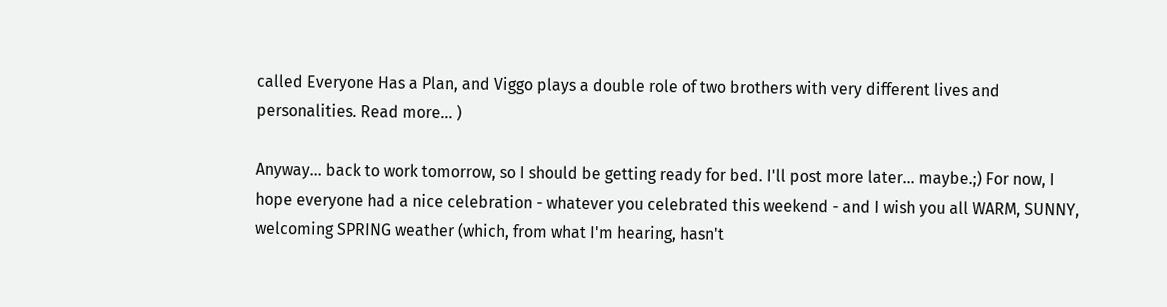called Everyone Has a Plan, and Viggo plays a double role of two brothers with very different lives and personalities. Read more... )

Anyway... back to work tomorrow, so I should be getting ready for bed. I'll post more later... maybe.;) For now, I hope everyone had a nice celebration - whatever you celebrated this weekend - and I wish you all WARM, SUNNY, welcoming SPRING weather (which, from what I'm hearing, hasn't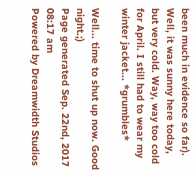been much in evidence so far). Well, it was sunny here today, but very cold. Way, way too cold for April. I still had to wear my winter jacket... *grumbles*

Well... time to shut up now. Good night.;)
Page generated Sep. 22nd, 2017 08:17 am
Powered by Dreamwidth Studios